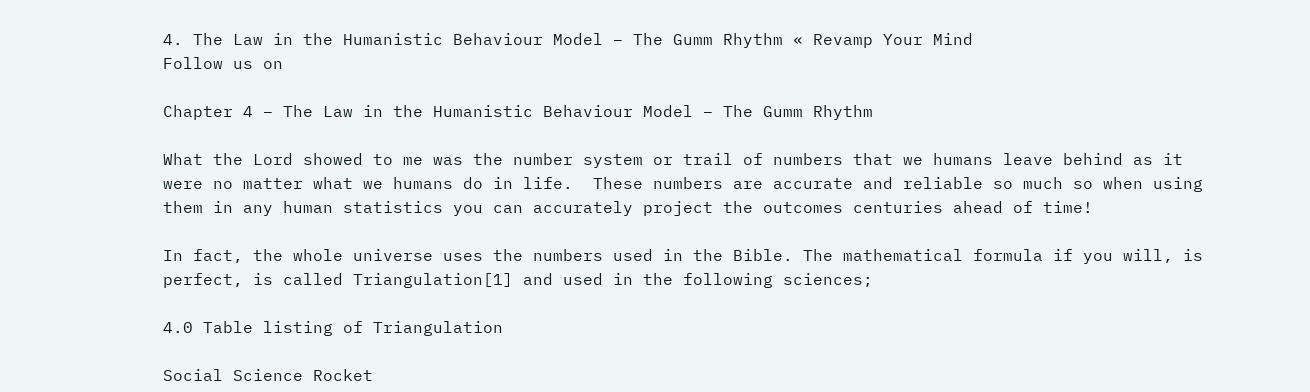4. The Law in the Humanistic Behaviour Model – The Gumm Rhythm « Revamp Your Mind
Follow us on

Chapter 4 – The Law in the Humanistic Behaviour Model – The Gumm Rhythm

What the Lord showed to me was the number system or trail of numbers that we humans leave behind as it were no matter what we humans do in life.  These numbers are accurate and reliable so much so when using them in any human statistics you can accurately project the outcomes centuries ahead of time!

In fact, the whole universe uses the numbers used in the Bible. The mathematical formula if you will, is perfect, is called Triangulation[1] and used in the following sciences;

4.0 Table listing of Triangulation

Social Science Rocket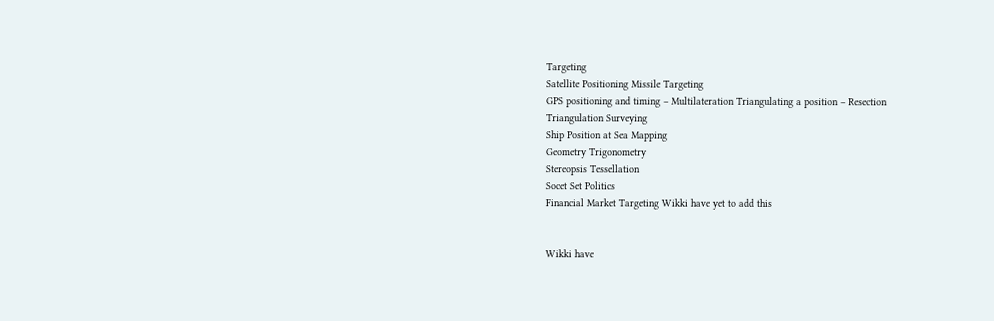Targeting
Satellite Positioning Missile Targeting
GPS positioning and timing – Multilateration Triangulating a position – Resection
Triangulation Surveying
Ship Position at Sea Mapping
Geometry Trigonometry
Stereopsis Tessellation
Socet Set Politics
Financial Market Targeting Wikki have yet to add this


Wikki have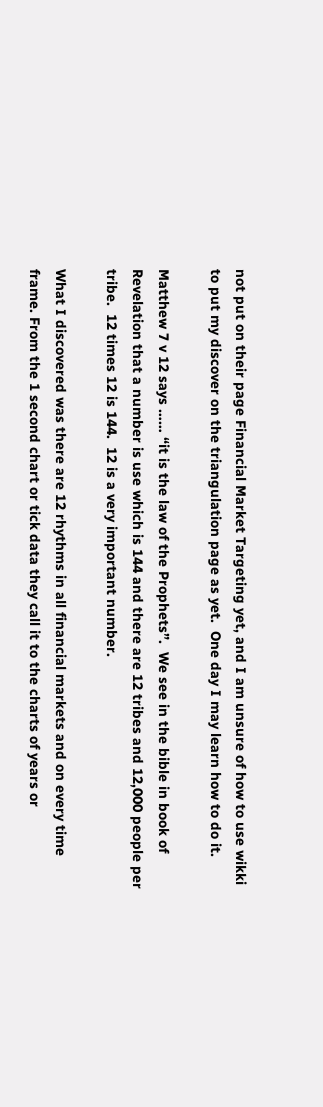not put on their page Financial Market Targeting yet, and I am unsure of how to use wikki to put my discover on the triangulation page as yet.  One day I may learn how to do it.

Matthew 7 v 12 says …… “it is the law of the Prophets”.  We see in the bible in book of Revelation that a number is use which is 144 and there are 12 tribes and 12,000 people per tribe.  12 times 12 is 144.  12 is a very important number.

What I discovered was there are 12 rhythms in all financial markets and on every time frame. From the 1 second chart or tick data they call it to the charts of years or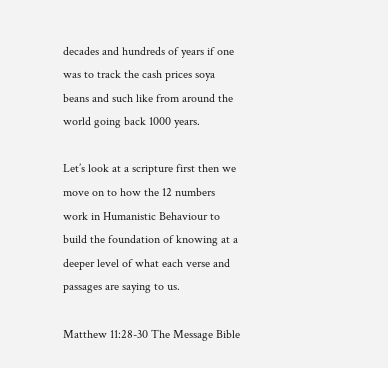decades and hundreds of years if one was to track the cash prices soya beans and such like from around the world going back 1000 years.

Let’s look at a scripture first then we move on to how the 12 numbers work in Humanistic Behaviour to build the foundation of knowing at a deeper level of what each verse and passages are saying to us.

Matthew 11:28-30 The Message Bible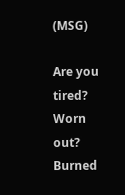(MSG)

Are you tired? Worn out? Burned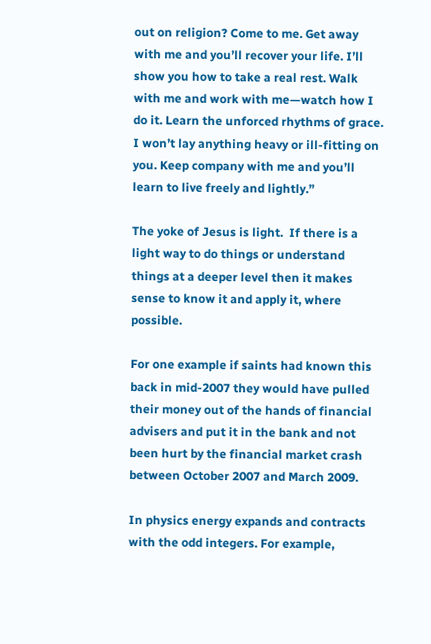out on religion? Come to me. Get away with me and you’ll recover your life. I’ll show you how to take a real rest. Walk with me and work with me—watch how I do it. Learn the unforced rhythms of grace. I won’t lay anything heavy or ill-fitting on you. Keep company with me and you’ll learn to live freely and lightly.”

The yoke of Jesus is light.  If there is a light way to do things or understand things at a deeper level then it makes sense to know it and apply it, where possible.

For one example if saints had known this back in mid-2007 they would have pulled their money out of the hands of financial advisers and put it in the bank and not been hurt by the financial market crash between October 2007 and March 2009.

In physics energy expands and contracts with the odd integers. For example,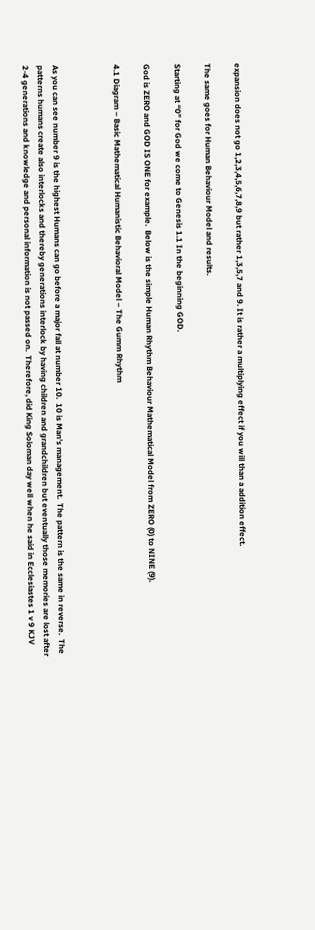expansion does not go 1,2,3,4,5,6,7,8,9 but rather 1,3,5,7 and 9. It is rather a multiplying effect if you will than a addition effect.

The same goes for Human Behaviour Model and results.

Starting at “0” for God we come to Genesis 1.1 In the beginning GOD.

God is ZERO and GOD IS ONE for example.  Below is the simple Human Rhythm Behaviour Mathematical Model from ZERO (0) to NINE (9).

4.1 Diagram – Basic Mathematical Humanistic Behavioral Model – The Gumm Rhythm



As you can see number 9 is the highest Humans can go before a major fall at number 10.  10 is Man’s management.  The pattern is the same in reverse.  The patterns humans create also interlocks and thereby generations interlock by having children and grandchildren but eventually those memories are lost after 2-4 generations and knowledge and personal information is not passed on.  Therefore, did King Soloman day well when he said in Ecclesiastes 1 v 9 KJV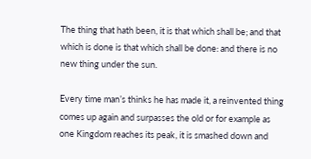The thing that hath been, it is that which shall be; and that which is done is that which shall be done: and there is no new thing under the sun.

Every time man’s thinks he has made it, a reinvented thing comes up again and surpasses the old or for example as one Kingdom reaches its peak, it is smashed down and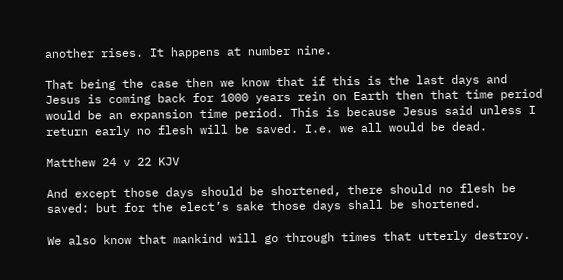another rises. It happens at number nine.

That being the case then we know that if this is the last days and Jesus is coming back for 1000 years rein on Earth then that time period would be an expansion time period. This is because Jesus said unless I return early no flesh will be saved. I.e. we all would be dead.

Matthew 24 v 22 KJV

And except those days should be shortened, there should no flesh be saved: but for the elect’s sake those days shall be shortened.

We also know that mankind will go through times that utterly destroy.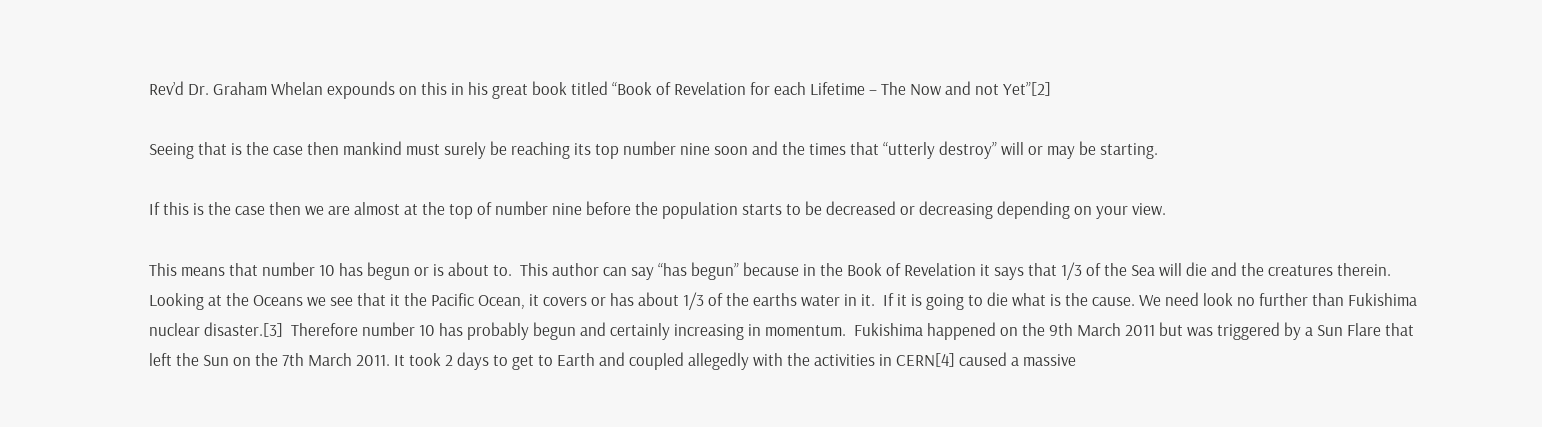Rev’d Dr. Graham Whelan expounds on this in his great book titled “Book of Revelation for each Lifetime – The Now and not Yet”[2]

Seeing that is the case then mankind must surely be reaching its top number nine soon and the times that “utterly destroy” will or may be starting.

If this is the case then we are almost at the top of number nine before the population starts to be decreased or decreasing depending on your view.

This means that number 10 has begun or is about to.  This author can say “has begun” because in the Book of Revelation it says that 1/3 of the Sea will die and the creatures therein. Looking at the Oceans we see that it the Pacific Ocean, it covers or has about 1/3 of the earths water in it.  If it is going to die what is the cause. We need look no further than Fukishima nuclear disaster.[3]  Therefore number 10 has probably begun and certainly increasing in momentum.  Fukishima happened on the 9th March 2011 but was triggered by a Sun Flare that left the Sun on the 7th March 2011. It took 2 days to get to Earth and coupled allegedly with the activities in CERN[4] caused a massive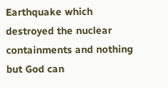Earthquake which destroyed the nuclear containments and nothing but God can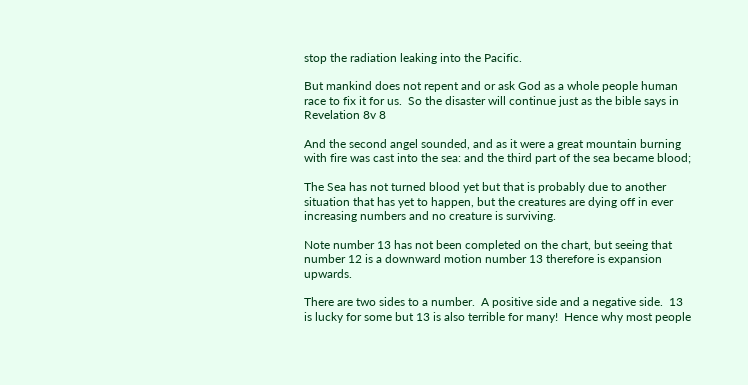stop the radiation leaking into the Pacific.

But mankind does not repent and or ask God as a whole people human race to fix it for us.  So the disaster will continue just as the bible says in Revelation 8v 8

And the second angel sounded, and as it were a great mountain burning with fire was cast into the sea: and the third part of the sea became blood;

The Sea has not turned blood yet but that is probably due to another situation that has yet to happen, but the creatures are dying off in ever increasing numbers and no creature is surviving.

Note number 13 has not been completed on the chart, but seeing that number 12 is a downward motion number 13 therefore is expansion upwards.

There are two sides to a number.  A positive side and a negative side.  13 is lucky for some but 13 is also terrible for many!  Hence why most people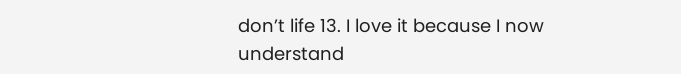don’t life 13. I love it because I now understand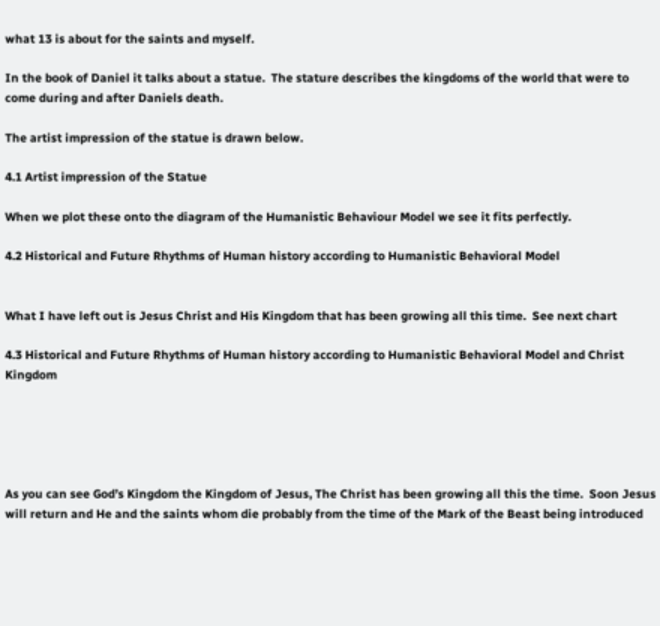what 13 is about for the saints and myself.

In the book of Daniel it talks about a statue.  The stature describes the kingdoms of the world that were to come during and after Daniels death.

The artist impression of the statue is drawn below.

4.1 Artist impression of the Statue

When we plot these onto the diagram of the Humanistic Behaviour Model we see it fits perfectly.

4.2 Historical and Future Rhythms of Human history according to Humanistic Behavioral Model


What I have left out is Jesus Christ and His Kingdom that has been growing all this time.  See next chart

4.3 Historical and Future Rhythms of Human history according to Humanistic Behavioral Model and Christ Kingdom





As you can see God’s Kingdom the Kingdom of Jesus, The Christ has been growing all this the time.  Soon Jesus will return and He and the saints whom die probably from the time of the Mark of the Beast being introduced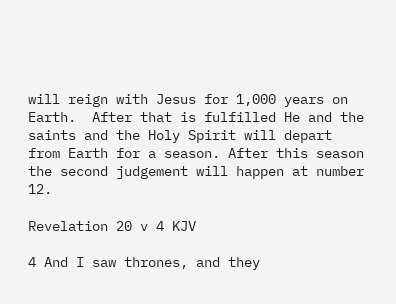will reign with Jesus for 1,000 years on Earth.  After that is fulfilled He and the saints and the Holy Spirit will depart from Earth for a season. After this season the second judgement will happen at number 12.

Revelation 20 v 4 KJV

4 And I saw thrones, and they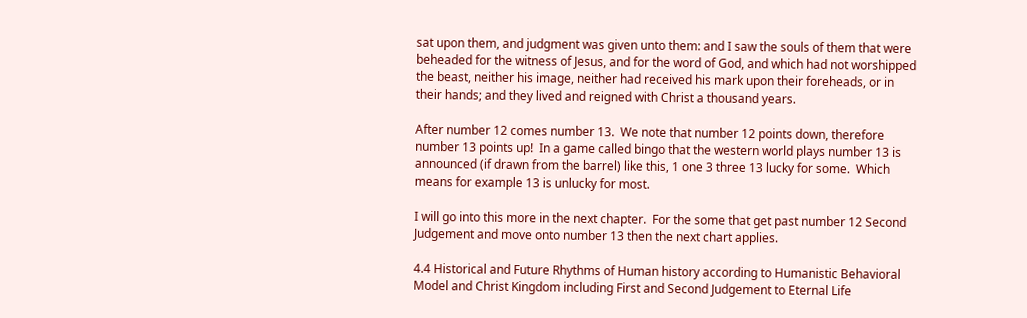sat upon them, and judgment was given unto them: and I saw the souls of them that were beheaded for the witness of Jesus, and for the word of God, and which had not worshipped the beast, neither his image, neither had received his mark upon their foreheads, or in their hands; and they lived and reigned with Christ a thousand years.

After number 12 comes number 13.  We note that number 12 points down, therefore number 13 points up!  In a game called bingo that the western world plays number 13 is announced (if drawn from the barrel) like this, 1 one 3 three 13 lucky for some.  Which means for example 13 is unlucky for most.

I will go into this more in the next chapter.  For the some that get past number 12 Second Judgement and move onto number 13 then the next chart applies.

4.4 Historical and Future Rhythms of Human history according to Humanistic Behavioral Model and Christ Kingdom including First and Second Judgement to Eternal Life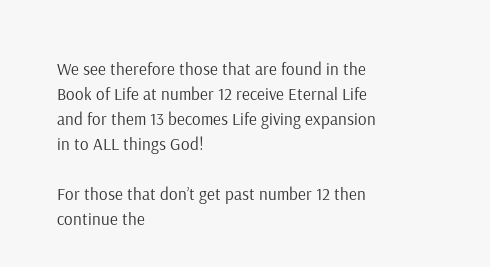We see therefore those that are found in the Book of Life at number 12 receive Eternal Life and for them 13 becomes Life giving expansion in to ALL things God!

For those that don’t get past number 12 then continue the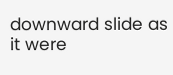downward slide as it were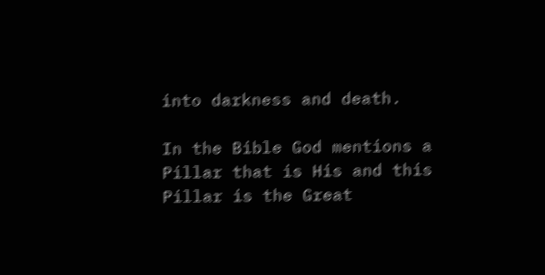into darkness and death.

In the Bible God mentions a Pillar that is His and this Pillar is the Great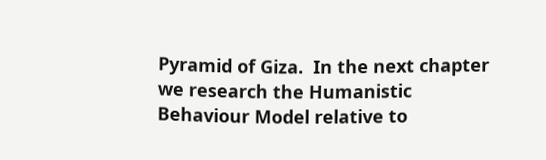Pyramid of Giza.  In the next chapter we research the Humanistic Behaviour Model relative to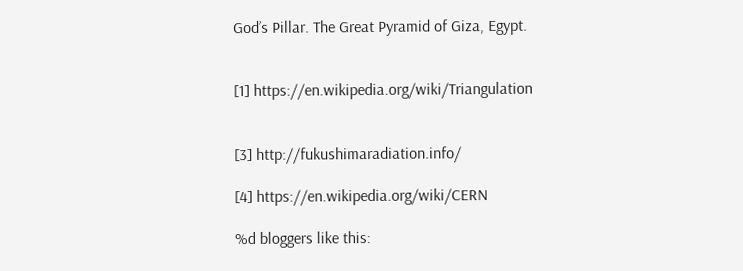God’s Pillar. The Great Pyramid of Giza, Egypt.


[1] https://en.wikipedia.org/wiki/Triangulation


[3] http://fukushimaradiation.info/

[4] https://en.wikipedia.org/wiki/CERN

%d bloggers like this: